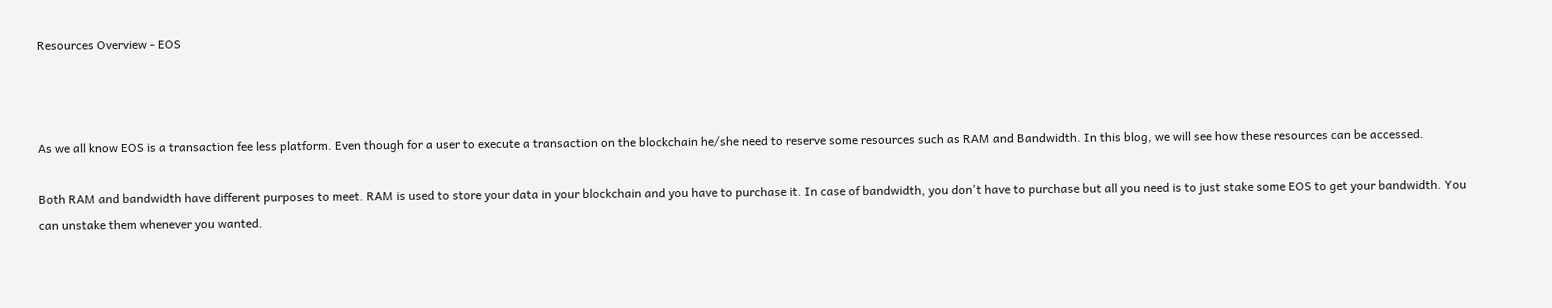Resources Overview - EOS



As we all know EOS is a transaction fee less platform. Even though for a user to execute a transaction on the blockchain he/she need to reserve some resources such as RAM and Bandwidth. In this blog, we will see how these resources can be accessed.

Both RAM and bandwidth have different purposes to meet. RAM is used to store your data in your blockchain and you have to purchase it. In case of bandwidth, you don't have to purchase but all you need is to just stake some EOS to get your bandwidth. You can unstake them whenever you wanted.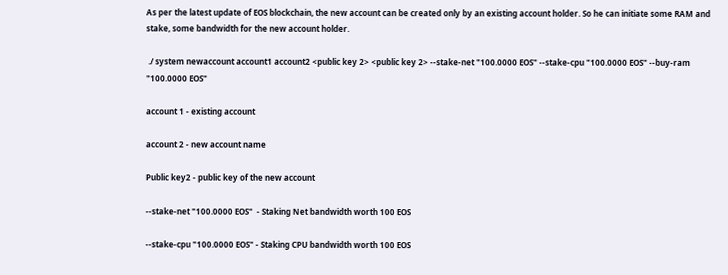As per the latest update of EOS blockchain, the new account can be created only by an existing account holder. So he can initiate some RAM and stake, some bandwidth for the new account holder.

 ./ system newaccount account1 account2 <public key 2> <public key 2> --stake-net "100.0000 EOS" --stake-cpu "100.0000 EOS" --buy-ram "100.0000 EOS"

account 1 - existing account

account 2 - new account name

Public key2 - public key of the new account

--stake-net "100.0000 EOS"  - Staking Net bandwidth worth 100 EOS

--stake-cpu "100.0000 EOS" - Staking CPU bandwidth worth 100 EOS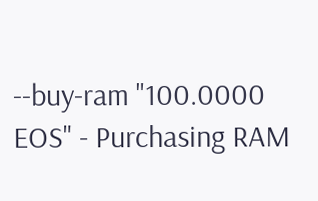--buy-ram "100.0000 EOS" - Purchasing RAM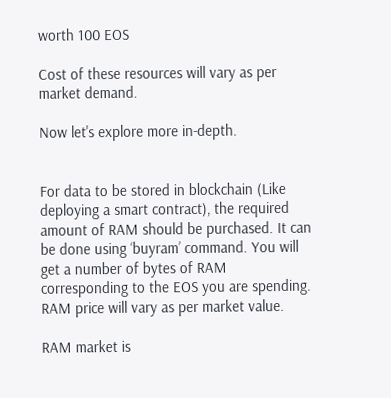worth 100 EOS

Cost of these resources will vary as per market demand.

Now let's explore more in-depth.


For data to be stored in blockchain (Like deploying a smart contract), the required amount of RAM should be purchased. It can be done using ‘buyram’ command. You will get a number of bytes of RAM corresponding to the EOS you are spending. RAM price will vary as per market value.

RAM market is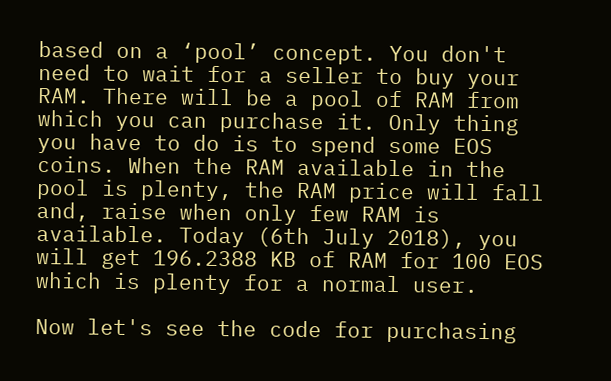based on a ‘pool’ concept. You don't need to wait for a seller to buy your RAM. There will be a pool of RAM from which you can purchase it. Only thing you have to do is to spend some EOS coins. When the RAM available in the pool is plenty, the RAM price will fall and, raise when only few RAM is available. Today (6th July 2018), you will get 196.2388 KB of RAM for 100 EOS which is plenty for a normal user.

Now let's see the code for purchasing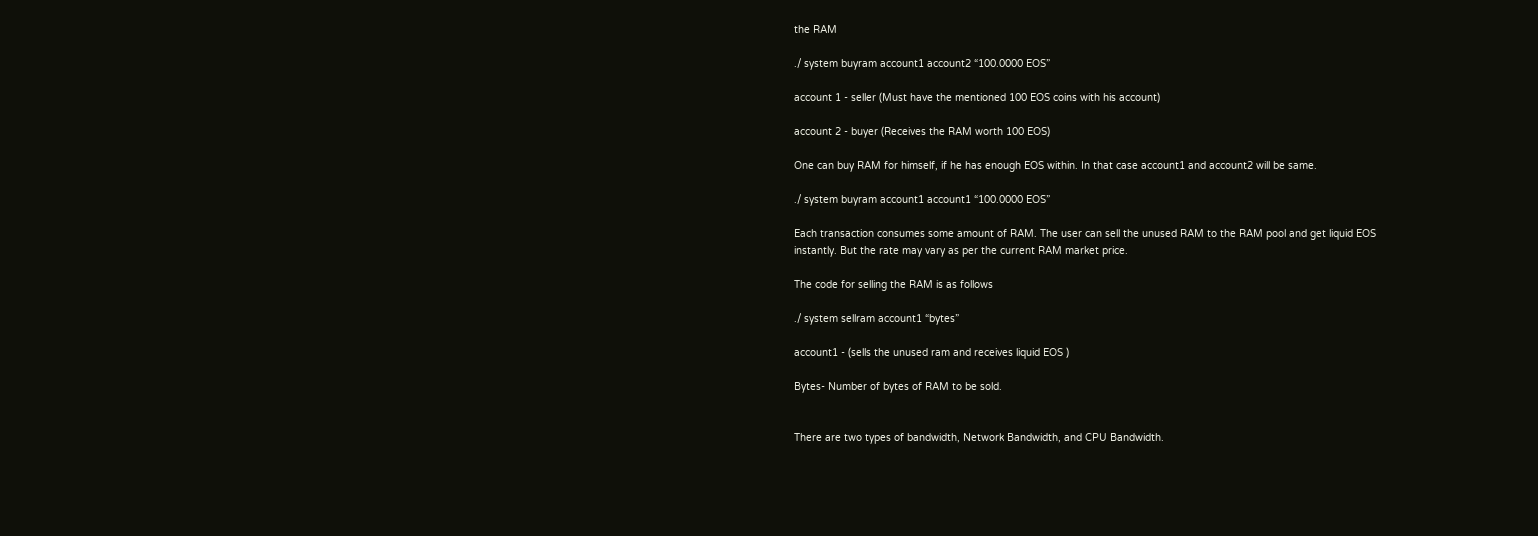the RAM

./ system buyram account1 account2 “100.0000 EOS”

account 1 - seller (Must have the mentioned 100 EOS coins with his account)

account 2 - buyer (Receives the RAM worth 100 EOS)

One can buy RAM for himself, if he has enough EOS within. In that case account1 and account2 will be same.

./ system buyram account1 account1 “100.0000 EOS”

Each transaction consumes some amount of RAM. The user can sell the unused RAM to the RAM pool and get liquid EOS instantly. But the rate may vary as per the current RAM market price.

The code for selling the RAM is as follows

./ system sellram account1 “bytes”

account1 - (sells the unused ram and receives liquid EOS )

Bytes- Number of bytes of RAM to be sold.


There are two types of bandwidth, Network Bandwidth, and CPU Bandwidth.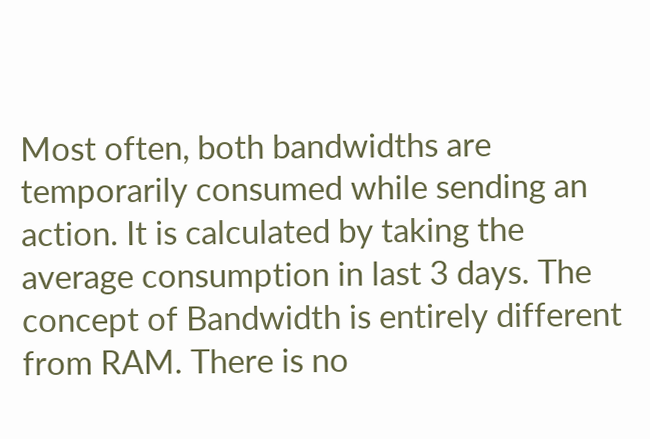Most often, both bandwidths are temporarily consumed while sending an action. It is calculated by taking the average consumption in last 3 days. The concept of Bandwidth is entirely different from RAM. There is no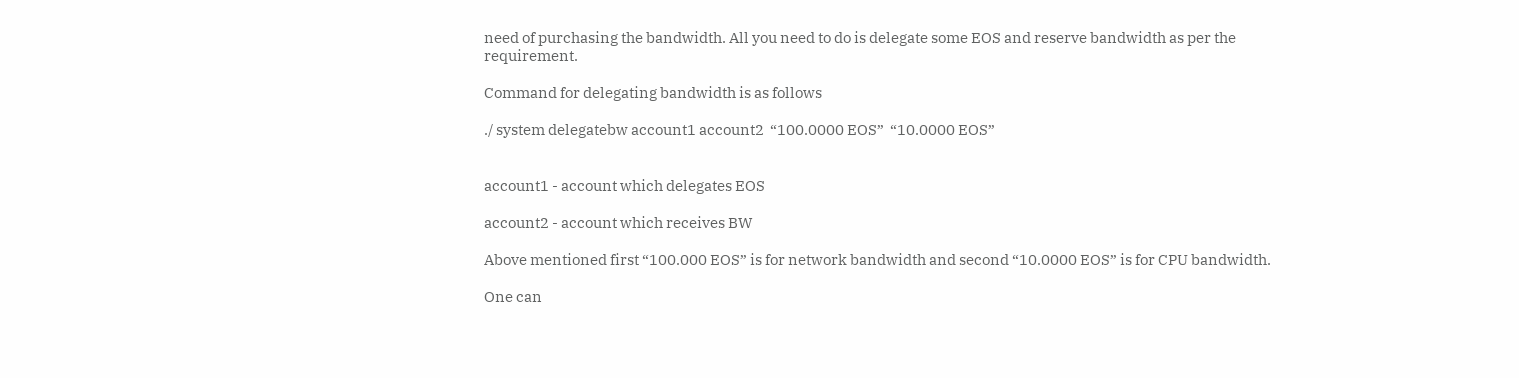need of purchasing the bandwidth. All you need to do is delegate some EOS and reserve bandwidth as per the requirement.

Command for delegating bandwidth is as follows

./ system delegatebw account1 account2  “100.0000 EOS”  “10.0000 EOS”


account1 - account which delegates EOS

account2 - account which receives BW

Above mentioned first “100.000 EOS” is for network bandwidth and second “10.0000 EOS” is for CPU bandwidth.

One can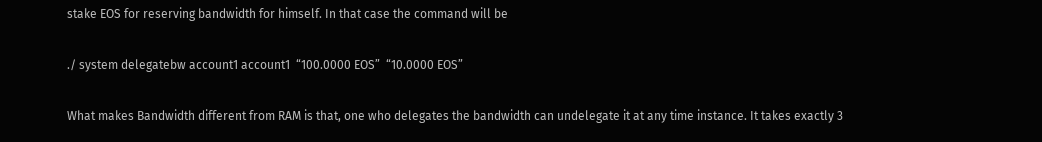stake EOS for reserving bandwidth for himself. In that case the command will be

./ system delegatebw account1 account1  “100.0000 EOS”  “10.0000 EOS”

What makes Bandwidth different from RAM is that, one who delegates the bandwidth can undelegate it at any time instance. It takes exactly 3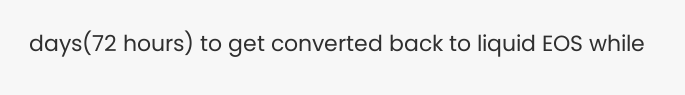days(72 hours) to get converted back to liquid EOS while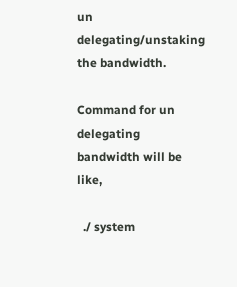un delegating/unstaking the bandwidth.

Command for un delegating bandwidth will be like,

  ./ system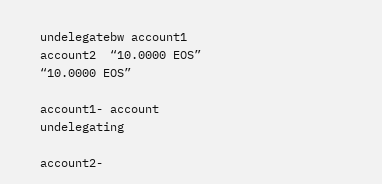undelegatebw account1 account2  “10.0000 EOS”  “10.0000 EOS”

account1- account undelegating

account2-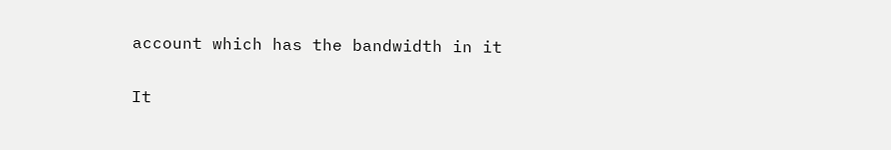account which has the bandwidth in it

It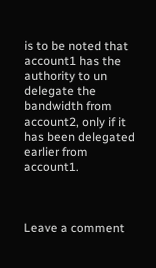is to be noted that account1 has the authority to un delegate the bandwidth from account2, only if it has been delegated earlier from account1.



Leave a comment